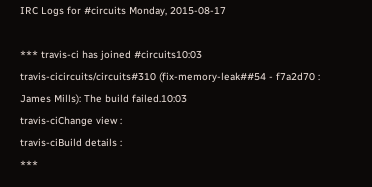IRC Logs for #circuits Monday, 2015-08-17

*** travis-ci has joined #circuits10:03
travis-cicircuits/circuits#310 (fix-memory-leak##54 - f7a2d70 : James Mills): The build failed.10:03
travis-ciChange view :
travis-ciBuild details :
***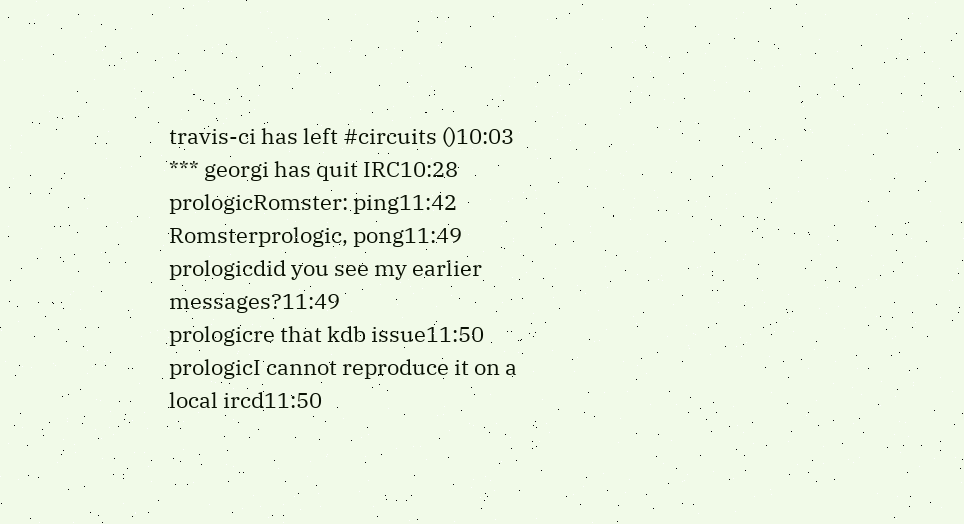travis-ci has left #circuits ()10:03
*** georgi has quit IRC10:28
prologicRomster: ping11:42
Romsterprologic, pong11:49
prologicdid you see my earlier messages?11:49
prologicre that kdb issue11:50
prologicI cannot reproduce it on a local ircd11:50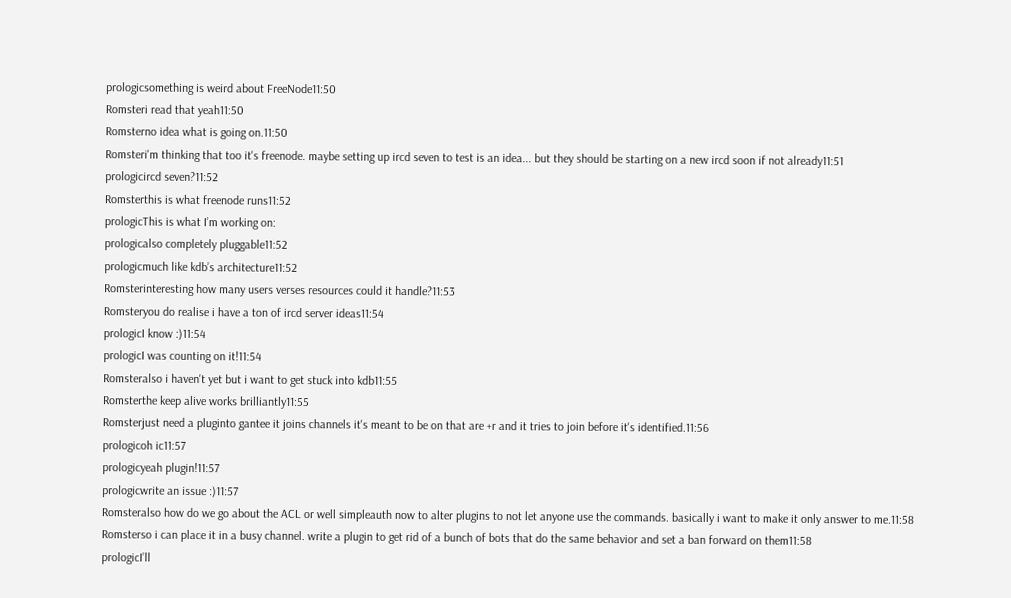prologicsomething is weird about FreeNode11:50
Romsteri read that yeah11:50
Romsterno idea what is going on.11:50
Romsteri'm thinking that too it's freenode. maybe setting up ircd seven to test is an idea... but they should be starting on a new ircd soon if not already11:51
prologicircd seven?11:52
Romsterthis is what freenode runs11:52
prologicThis is what I’m working on:
prologicalso completely pluggable11:52
prologicmuch like kdb’s architecture11:52
Romsterinteresting how many users verses resources could it handle?11:53
Romsteryou do realise i have a ton of ircd server ideas11:54
prologicI know :)11:54
prologicI was counting on it!11:54
Romsteralso i haven't yet but i want to get stuck into kdb11:55
Romsterthe keep alive works brilliantly11:55
Romsterjust need a pluginto gantee it joins channels it's meant to be on that are +r and it tries to join before it's identified.11:56
prologicoh ic11:57
prologicyeah plugin!11:57
prologicwrite an issue :)11:57
Romsteralso how do we go about the ACL or well simpleauth now to alter plugins to not let anyone use the commands. basically i want to make it only answer to me.11:58
Romsterso i can place it in a busy channel. write a plugin to get rid of a bunch of bots that do the same behavior and set a ban forward on them11:58
prologicI’ll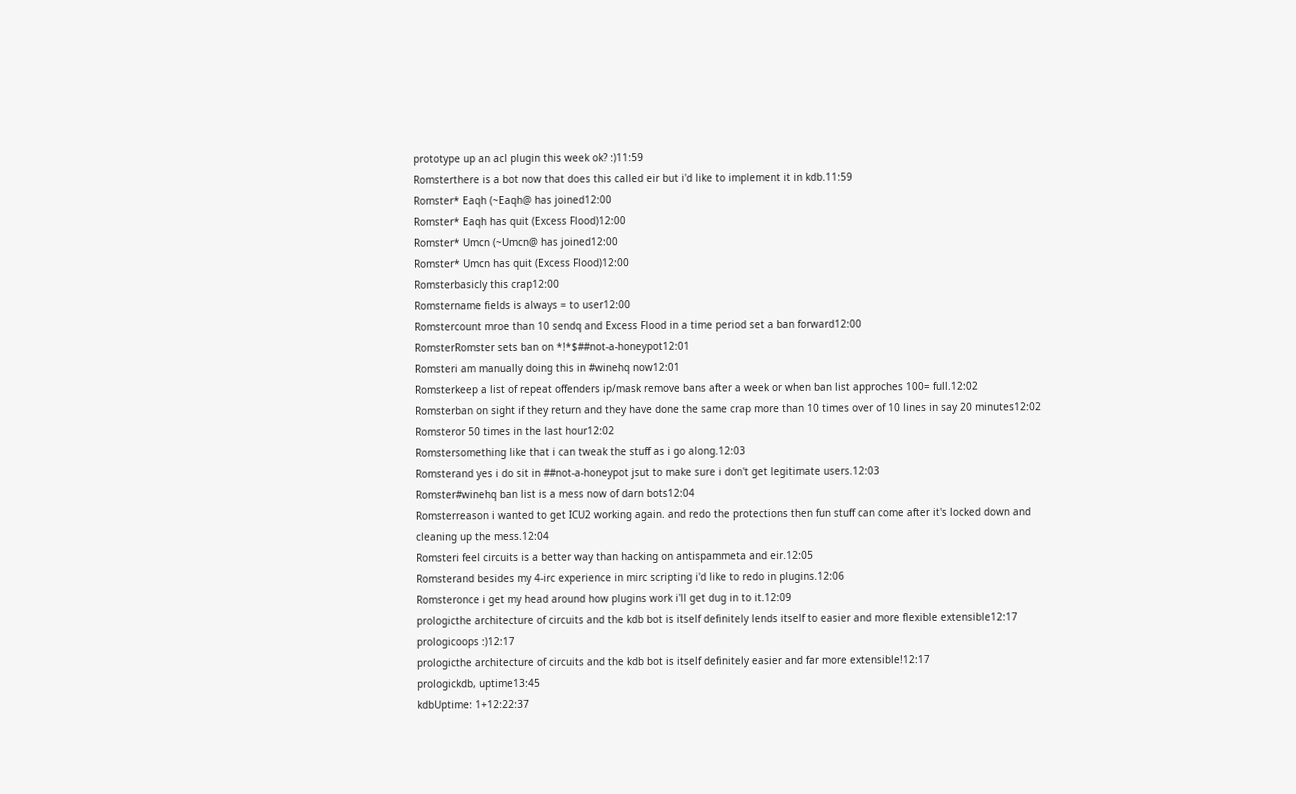prototype up an acl plugin this week ok? :)11:59
Romsterthere is a bot now that does this called eir but i'd like to implement it in kdb.11:59
Romster* Eaqh (~Eaqh@ has joined12:00
Romster* Eaqh has quit (Excess Flood)12:00
Romster* Umcn (~Umcn@ has joined12:00
Romster* Umcn has quit (Excess Flood)12:00
Romsterbasicly this crap12:00
Romstername fields is always = to user12:00
Romstercount mroe than 10 sendq and Excess Flood in a time period set a ban forward12:00
RomsterRomster sets ban on *!*$##not-a-honeypot12:01
Romsteri am manually doing this in #winehq now12:01
Romsterkeep a list of repeat offenders ip/mask remove bans after a week or when ban list approches 100= full.12:02
Romsterban on sight if they return and they have done the same crap more than 10 times over of 10 lines in say 20 minutes12:02
Romsteror 50 times in the last hour12:02
Romstersomething like that i can tweak the stuff as i go along.12:03
Romsterand yes i do sit in ##not-a-honeypot jsut to make sure i don't get legitimate users.12:03
Romster#winehq ban list is a mess now of darn bots12:04
Romsterreason i wanted to get ICU2 working again. and redo the protections then fun stuff can come after it's locked down and cleaning up the mess.12:04
Romsteri feel circuits is a better way than hacking on antispammeta and eir.12:05
Romsterand besides my 4-irc experience in mirc scripting i'd like to redo in plugins.12:06
Romsteronce i get my head around how plugins work i'll get dug in to it.12:09
prologicthe architecture of circuits and the kdb bot is itself definitely lends itself to easier and more flexible extensible12:17
prologicoops :)12:17
prologicthe architecture of circuits and the kdb bot is itself definitely easier and far more extensible!12:17
prologickdb, uptime13:45
kdbUptime: 1+12:22:37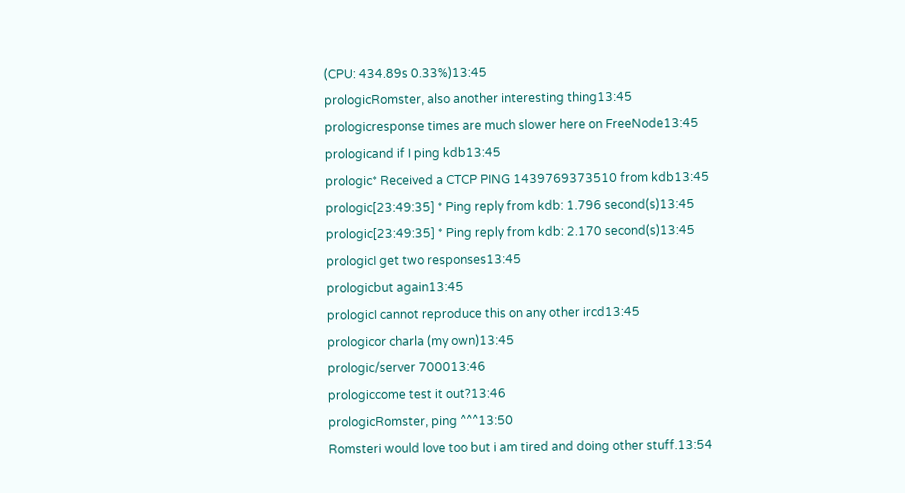(CPU: 434.89s 0.33%)13:45
prologicRomster, also another interesting thing13:45
prologicresponse times are much slower here on FreeNode13:45
prologicand if I ping kdb13:45
prologic* Received a CTCP PING 1439769373510 from kdb13:45
prologic[23:49:35] * Ping reply from kdb: 1.796 second(s)13:45
prologic[23:49:35] * Ping reply from kdb: 2.170 second(s)13:45
prologicI get two responses13:45
prologicbut again13:45
prologicI cannot reproduce this on any other ircd13:45
prologicor charla (my own)13:45
prologic/server 700013:46
prologiccome test it out?13:46
prologicRomster, ping ^^^13:50
Romsteri would love too but i am tired and doing other stuff.13:54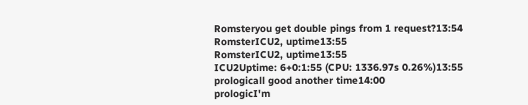Romsteryou get double pings from 1 request?13:54
RomsterICU2, uptime13:55
RomsterICU2, uptime13:55
ICU2Uptime: 6+0:1:55 (CPU: 1336.97s 0.26%)13:55
prologicall good another time14:00
prologicI'm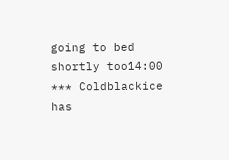going to bed shortly too14:00
*** Coldblackice has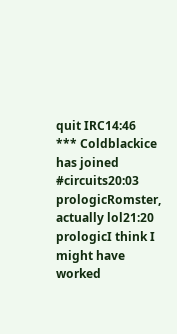quit IRC14:46
*** Coldblackice has joined #circuits20:03
prologicRomster, actually lol21:20
prologicI think I might have worked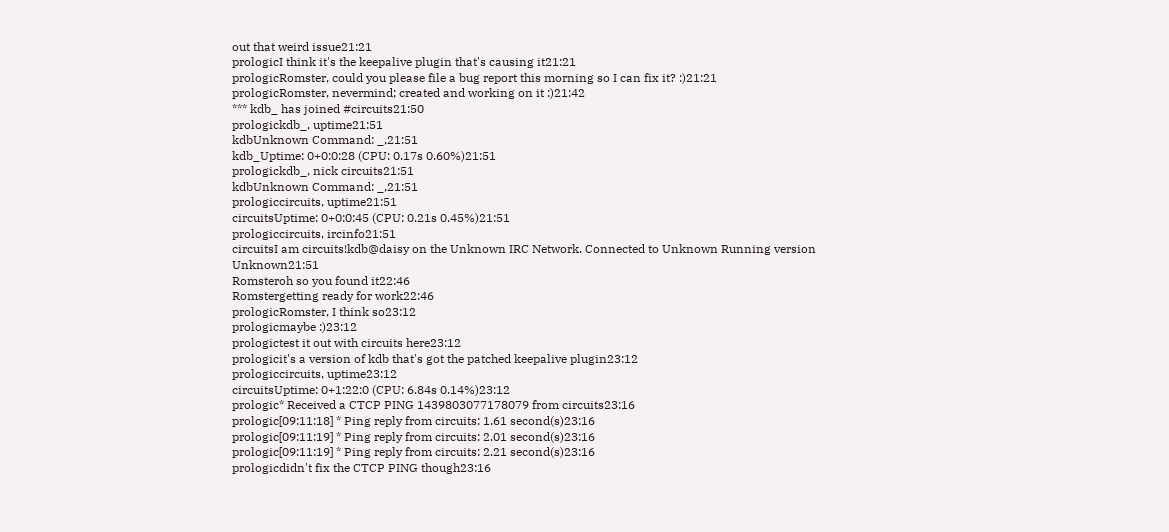out that weird issue21:21
prologicI think it's the keepalive plugin that's causing it21:21
prologicRomster, could you please file a bug report this morning so I can fix it? :)21:21
prologicRomster, nevermind; created and working on it :)21:42
*** kdb_ has joined #circuits21:50
prologickdb_, uptime21:51
kdbUnknown Command: _,21:51
kdb_Uptime: 0+0:0:28 (CPU: 0.17s 0.60%)21:51
prologickdb_, nick circuits21:51
kdbUnknown Command: _,21:51
prologiccircuits, uptime21:51
circuitsUptime: 0+0:0:45 (CPU: 0.21s 0.45%)21:51
prologiccircuits, ircinfo21:51
circuitsI am circuits!kdb@daisy on the Unknown IRC Network. Connected to Unknown Running version Unknown21:51
Romsteroh so you found it22:46
Romstergetting ready for work22:46
prologicRomster, I think so23:12
prologicmaybe :)23:12
prologictest it out with circuits here23:12
prologicit's a version of kdb that's got the patched keepalive plugin23:12
prologiccircuits, uptime23:12
circuitsUptime: 0+1:22:0 (CPU: 6.84s 0.14%)23:12
prologic* Received a CTCP PING 1439803077178079 from circuits23:16
prologic[09:11:18] * Ping reply from circuits: 1.61 second(s)23:16
prologic[09:11:19] * Ping reply from circuits: 2.01 second(s)23:16
prologic[09:11:19] * Ping reply from circuits: 2.21 second(s)23:16
prologicdidn't fix the CTCP PING though23:16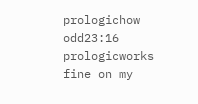prologichow odd23:16
prologicworks fine on my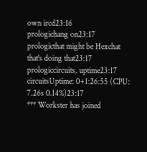own ircd23:16
prologichang on23:17
prologicthat might be Hexchat that's doing that23:17
prologiccircuits, uptime23:17
circuitsUptime: 0+1:26:55 (CPU: 7.26s 0.14%)23:17
*** Workster has joined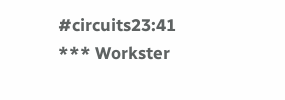#circuits23:41
*** Workster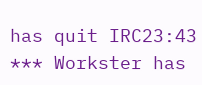has quit IRC23:43
*** Workster has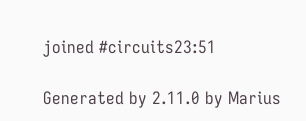joined #circuits23:51

Generated by 2.11.0 by Marius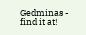Gedminas - find it at!